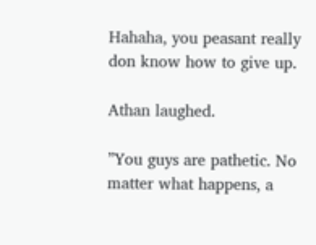Hahaha, you peasant really don know how to give up.

Athan laughed.

”You guys are pathetic. No matter what happens, a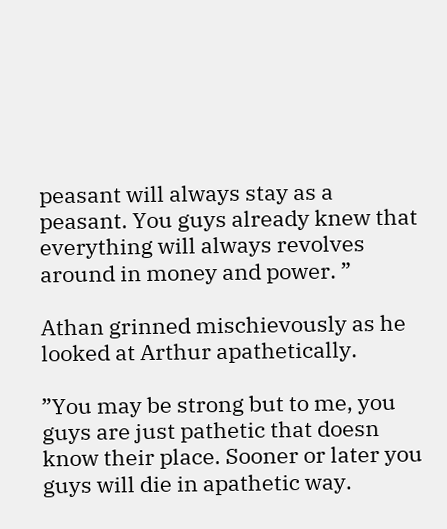peasant will always stay as a peasant. You guys already knew that everything will always revolves around in money and power. ”

Athan grinned mischievously as he looked at Arthur apathetically.

”You may be strong but to me, you guys are just pathetic that doesn know their place. Sooner or later you guys will die in apathetic way.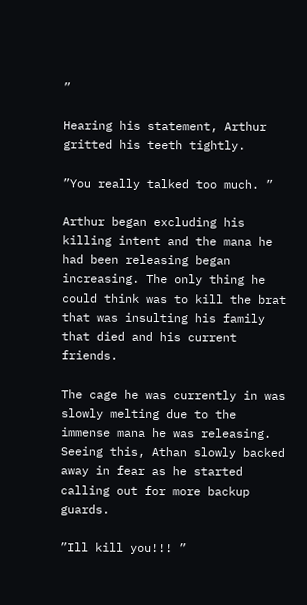”

Hearing his statement, Arthur gritted his teeth tightly.

”You really talked too much. ”

Arthur began excluding his killing intent and the mana he had been releasing began increasing. The only thing he could think was to kill the brat that was insulting his family that died and his current friends.

The cage he was currently in was slowly melting due to the immense mana he was releasing. Seeing this, Athan slowly backed away in fear as he started calling out for more backup guards.

”Ill kill you!!! ”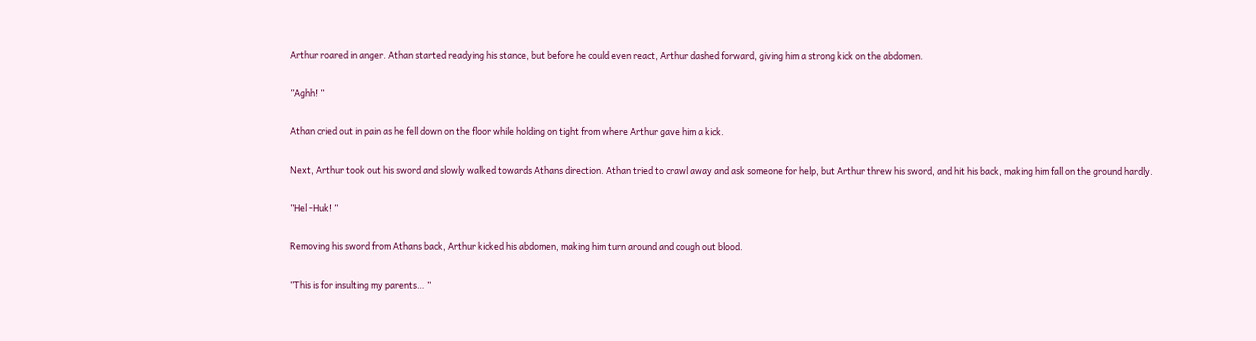Arthur roared in anger. Athan started readying his stance, but before he could even react, Arthur dashed forward, giving him a strong kick on the abdomen.

”Aghh! ”

Athan cried out in pain as he fell down on the floor while holding on tight from where Arthur gave him a kick.

Next, Arthur took out his sword and slowly walked towards Athans direction. Athan tried to crawl away and ask someone for help, but Arthur threw his sword, and hit his back, making him fall on the ground hardly.

”Hel -Huk! ”

Removing his sword from Athans back, Arthur kicked his abdomen, making him turn around and cough out blood.

”This is for insulting my parents… ”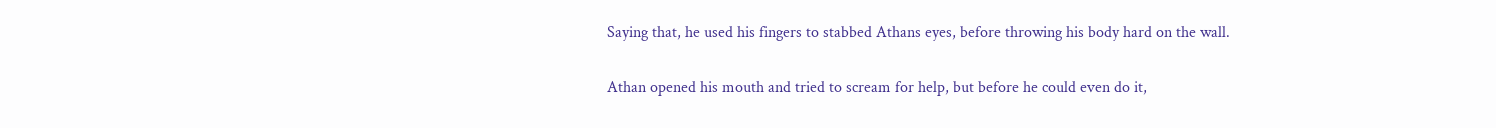Saying that, he used his fingers to stabbed Athans eyes, before throwing his body hard on the wall.

Athan opened his mouth and tried to scream for help, but before he could even do it,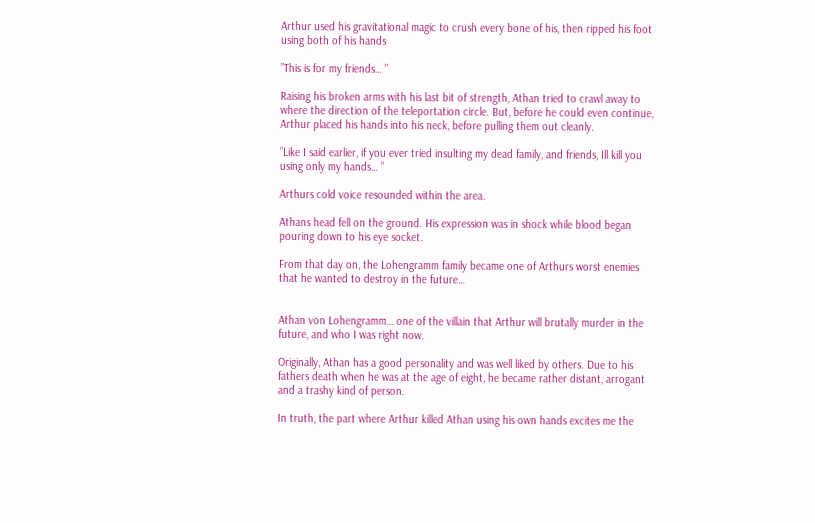Arthur used his gravitational magic to crush every bone of his, then ripped his foot using both of his hands

”This is for my friends… ”

Raising his broken arms with his last bit of strength, Athan tried to crawl away to where the direction of the teleportation circle. But, before he could even continue, Arthur placed his hands into his neck, before pulling them out cleanly.

”Like I said earlier, if you ever tried insulting my dead family, and friends, Ill kill you using only my hands… ”

Arthurs cold voice resounded within the area.

Athans head fell on the ground. His expression was in shock while blood began pouring down to his eye socket.

From that day on, the Lohengramm family became one of Arthurs worst enemies that he wanted to destroy in the future…


Athan von Lohengramm… one of the villain that Arthur will brutally murder in the future, and who I was right now.

Originally, Athan has a good personality and was well liked by others. Due to his fathers death when he was at the age of eight, he became rather distant, arrogant and a trashy kind of person.

In truth, the part where Arthur killed Athan using his own hands excites me the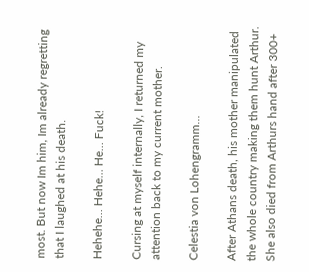most. But now Im him, Im already regretting that I laughed at his death.

Hehehe… Hehe… He… Fuck!

Cursing at myself internally, I returned my attention back to my current mother.

Celestia von Lohengramm…

After Athans death, his mother manipulated the whole country making them hunt Arthur. She also died from Arthurs hand after 300+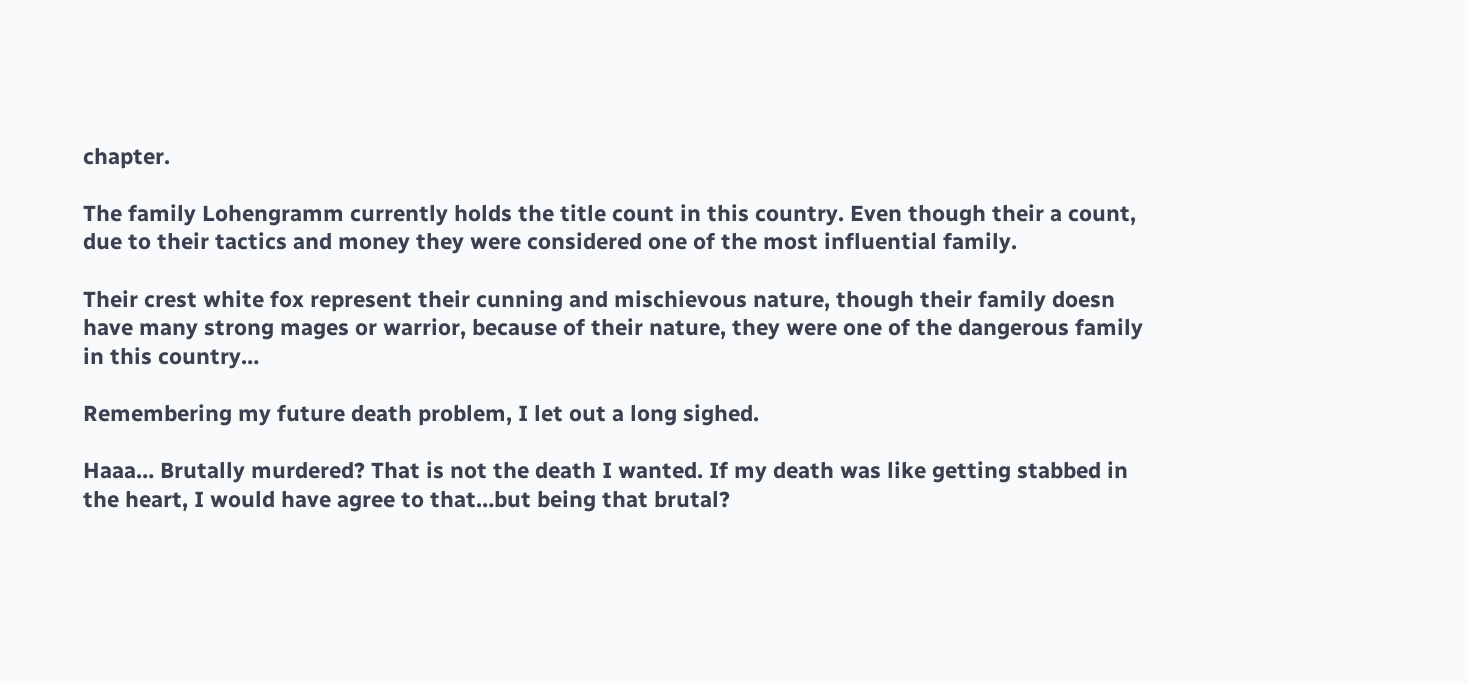chapter.

The family Lohengramm currently holds the title count in this country. Even though their a count, due to their tactics and money they were considered one of the most influential family.

Their crest white fox represent their cunning and mischievous nature, though their family doesn have many strong mages or warrior, because of their nature, they were one of the dangerous family in this country…

Remembering my future death problem, I let out a long sighed.

Haaa… Brutally murdered? That is not the death I wanted. If my death was like getting stabbed in the heart, I would have agree to that…but being that brutal?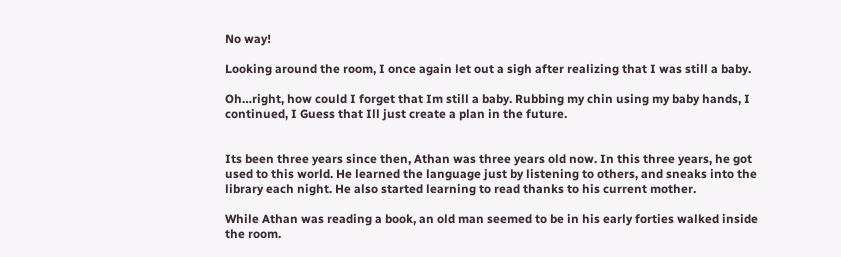No way!

Looking around the room, I once again let out a sigh after realizing that I was still a baby.

Oh…right, how could I forget that Im still a baby. Rubbing my chin using my baby hands, I continued, I Guess that Ill just create a plan in the future.


Its been three years since then, Athan was three years old now. In this three years, he got used to this world. He learned the language just by listening to others, and sneaks into the library each night. He also started learning to read thanks to his current mother.

While Athan was reading a book, an old man seemed to be in his early forties walked inside the room.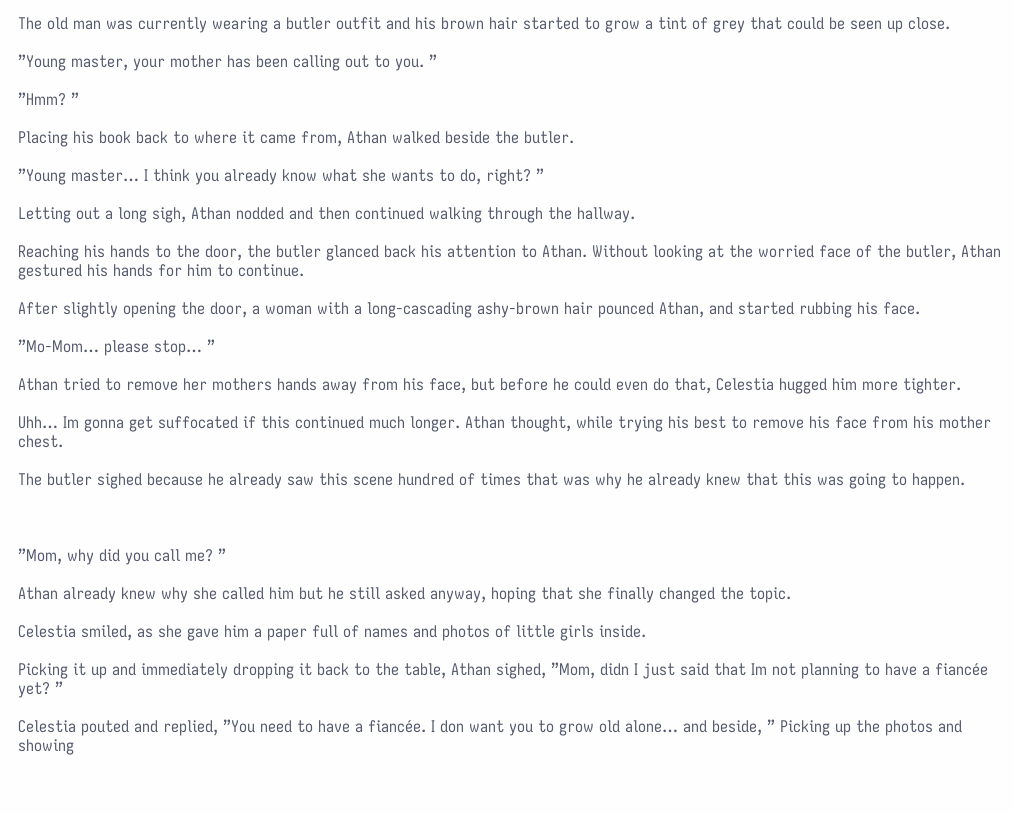The old man was currently wearing a butler outfit and his brown hair started to grow a tint of grey that could be seen up close.

”Young master, your mother has been calling out to you. ”

”Hmm? ”

Placing his book back to where it came from, Athan walked beside the butler.

”Young master… I think you already know what she wants to do, right? ”

Letting out a long sigh, Athan nodded and then continued walking through the hallway.

Reaching his hands to the door, the butler glanced back his attention to Athan. Without looking at the worried face of the butler, Athan gestured his hands for him to continue.

After slightly opening the door, a woman with a long-cascading ashy-brown hair pounced Athan, and started rubbing his face.

”Mo-Mom… please stop… ”

Athan tried to remove her mothers hands away from his face, but before he could even do that, Celestia hugged him more tighter.

Uhh… Im gonna get suffocated if this continued much longer. Athan thought, while trying his best to remove his face from his mother chest.

The butler sighed because he already saw this scene hundred of times that was why he already knew that this was going to happen.



”Mom, why did you call me? ”

Athan already knew why she called him but he still asked anyway, hoping that she finally changed the topic.

Celestia smiled, as she gave him a paper full of names and photos of little girls inside.

Picking it up and immediately dropping it back to the table, Athan sighed, ”Mom, didn I just said that Im not planning to have a fiancée yet? ”

Celestia pouted and replied, ”You need to have a fiancée. I don want you to grow old alone… and beside, ” Picking up the photos and showing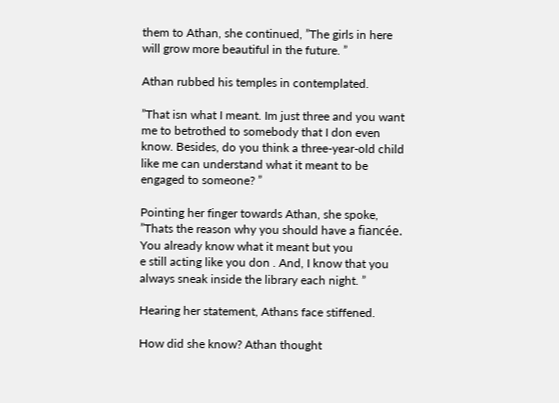them to Athan, she continued, ”The girls in here will grow more beautiful in the future. ”

Athan rubbed his temples in contemplated.

”That isn what I meant. Im just three and you want me to betrothed to somebody that I don even know. Besides, do you think a three-year-old child like me can understand what it meant to be engaged to someone? ”

Pointing her finger towards Athan, she spoke, ”Thats the reason why you should have a fiancée. You already know what it meant but you
e still acting like you don . And, I know that you always sneak inside the library each night. ”

Hearing her statement, Athans face stiffened.

How did she know? Athan thought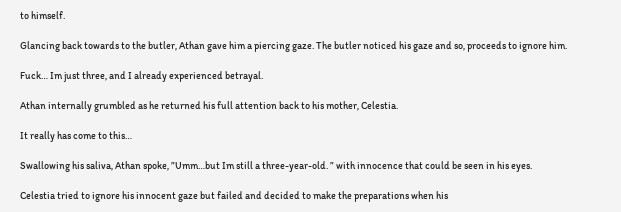to himself.

Glancing back towards to the butler, Athan gave him a piercing gaze. The butler noticed his gaze and so, proceeds to ignore him.

Fuck… Im just three, and I already experienced betrayal.

Athan internally grumbled as he returned his full attention back to his mother, Celestia.

It really has come to this…

Swallowing his saliva, Athan spoke, ”Umm…but Im still a three-year-old. ” with innocence that could be seen in his eyes.

Celestia tried to ignore his innocent gaze but failed and decided to make the preparations when his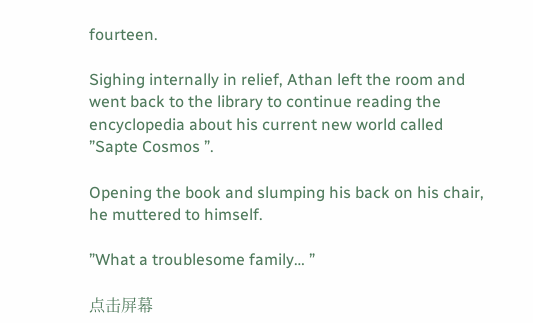fourteen.

Sighing internally in relief, Athan left the room and went back to the library to continue reading the encyclopedia about his current new world called ”Sapte Cosmos ”.

Opening the book and slumping his back on his chair, he muttered to himself.

”What a troublesome family… ”

点击屏幕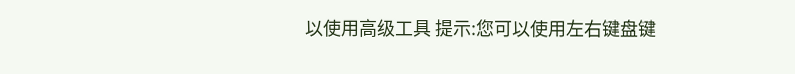以使用高级工具 提示:您可以使用左右键盘键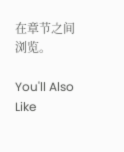在章节之间浏览。

You'll Also Like